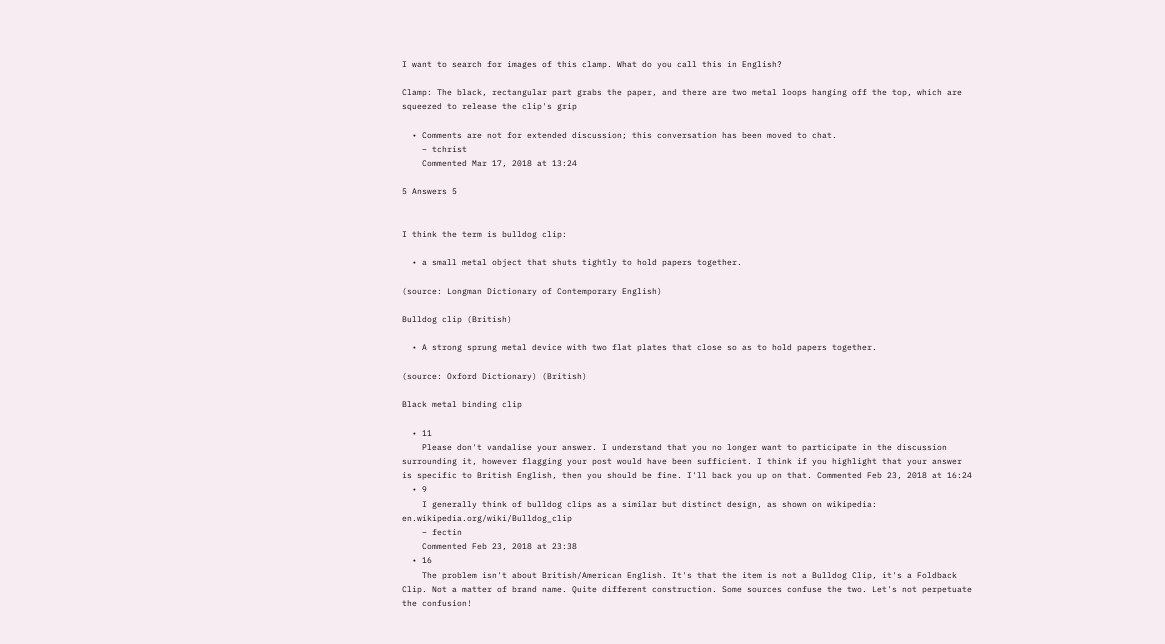I want to search for images of this clamp. What do you call this in English?

Clamp: The black, rectangular part grabs the paper, and there are two metal loops hanging off the top, which are squeezed to release the clip's grip

  • Comments are not for extended discussion; this conversation has been moved to chat.
    – tchrist
    Commented Mar 17, 2018 at 13:24

5 Answers 5


I think the term is bulldog clip:

  • a small metal object that shuts tightly to hold papers together.

(source: Longman Dictionary of Contemporary English)

Bulldog clip (British)

  • A strong sprung metal device with two flat plates that close so as to hold papers together.

(source: Oxford Dictionary) (British)

Black metal binding clip

  • 11
    Please don't vandalise your answer. I understand that you no longer want to participate in the discussion surrounding it, however flagging your post would have been sufficient. I think if you highlight that your answer is specific to British English, then you should be fine. I'll back you up on that. Commented Feb 23, 2018 at 16:24
  • 9
    I generally think of bulldog clips as a similar but distinct design, as shown on wikipedia: en.wikipedia.org/wiki/Bulldog_clip
    – fectin
    Commented Feb 23, 2018 at 23:38
  • 16
    The problem isn't about British/American English. It's that the item is not a Bulldog Clip, it's a Foldback Clip. Not a matter of brand name. Quite different construction. Some sources confuse the two. Let's not perpetuate the confusion!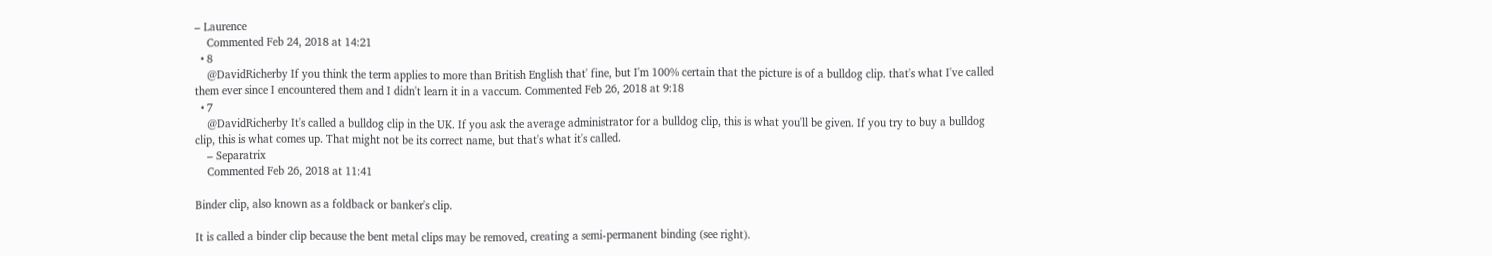– Laurence
    Commented Feb 24, 2018 at 14:21
  • 8
    @DavidRicherby If you think the term applies to more than British English that' fine, but I'm 100% certain that the picture is of a bulldog clip. that's what I've called them ever since I encountered them and I didn't learn it in a vaccum. Commented Feb 26, 2018 at 9:18
  • 7
    @DavidRicherby It's called a bulldog clip in the UK. If you ask the average administrator for a bulldog clip, this is what you'll be given. If you try to buy a bulldog clip, this is what comes up. That might not be its correct name, but that's what it's called.
    – Separatrix
    Commented Feb 26, 2018 at 11:41

Binder clip, also known as a foldback or banker's clip.

It is called a binder clip because the bent metal clips may be removed, creating a semi-permanent binding (see right).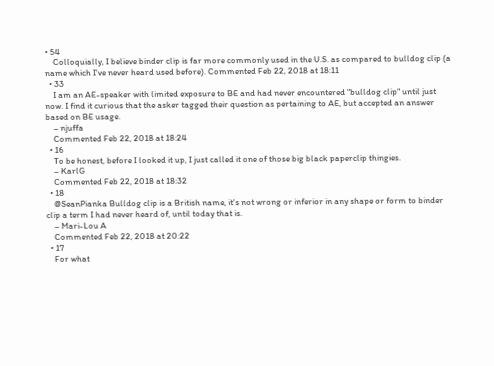• 54
    Colloquially, I believe binder clip is far more commonly used in the U.S. as compared to bulldog clip (a name which I've never heard used before). Commented Feb 22, 2018 at 18:11
  • 33
    I am an AE-speaker with limited exposure to BE and had never encountered "bulldog clip" until just now. I find it curious that the asker tagged their question as pertaining to AE, but accepted an answer based on BE usage.
    – njuffa
    Commented Feb 22, 2018 at 18:24
  • 16
    To be honest, before I looked it up, I just called it one of those big black paperclip thingies.
    – KarlG
    Commented Feb 22, 2018 at 18:32
  • 18
    @SeanPianka Bulldog clip is a British name, it's not wrong or inferior in any shape or form to binder clip a term I had never heard of, until today that is.
    – Mari-Lou A
    Commented Feb 22, 2018 at 20:22
  • 17
    For what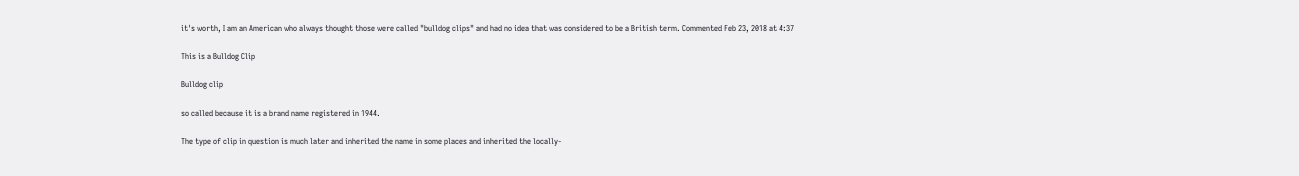it's worth, I am an American who always thought those were called "bulldog clips" and had no idea that was considered to be a British term. Commented Feb 23, 2018 at 4:37

This is a Bulldog Clip

Bulldog clip

so called because it is a brand name registered in 1944.

The type of clip in question is much later and inherited the name in some places and inherited the locally-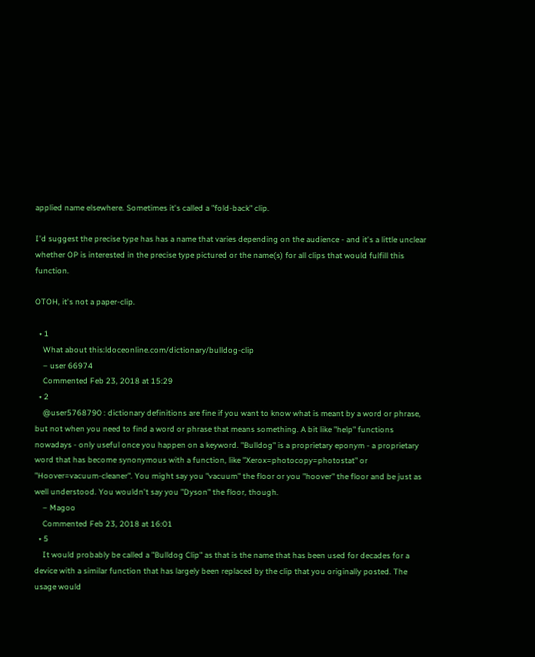applied name elsewhere. Sometimes it's called a "fold-back" clip.

I'd suggest the precise type has has a name that varies depending on the audience - and it's a little unclear whether OP is interested in the precise type pictured or the name(s) for all clips that would fulfill this function.

OTOH, it's not a paper-clip.

  • 1
    What about this:ldoceonline.com/dictionary/bulldog-clip
    – user 66974
    Commented Feb 23, 2018 at 15:29
  • 2
    @user5768790 : dictionary definitions are fine if you want to know what is meant by a word or phrase, but not when you need to find a word or phrase that means something. A bit like "help" functions nowadays - only useful once you happen on a keyword. "Bulldog" is a proprietary eponym - a proprietary word that has become synonymous with a function, like "Xerox=photocopy=photostat" or "Hoover=vacuum-cleaner". You might say you "vacuum" the floor or you "hoover" the floor and be just as well understood. You wouldn't say you "Dyson" the floor, though.
    – Magoo
    Commented Feb 23, 2018 at 16:01
  • 5
    It would probably be called a "Bulldog Clip" as that is the name that has been used for decades for a device with a similar function that has largely been replaced by the clip that you originally posted. The usage would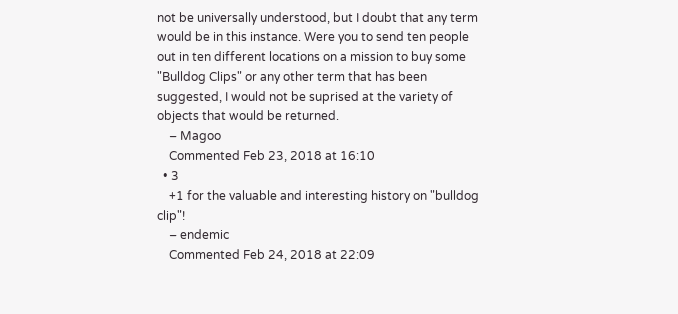not be universally understood, but I doubt that any term would be in this instance. Were you to send ten people out in ten different locations on a mission to buy some "Bulldog Clips" or any other term that has been suggested, I would not be suprised at the variety of objects that would be returned.
    – Magoo
    Commented Feb 23, 2018 at 16:10
  • 3
    +1 for the valuable and interesting history on "bulldog clip"!
    – endemic
    Commented Feb 24, 2018 at 22:09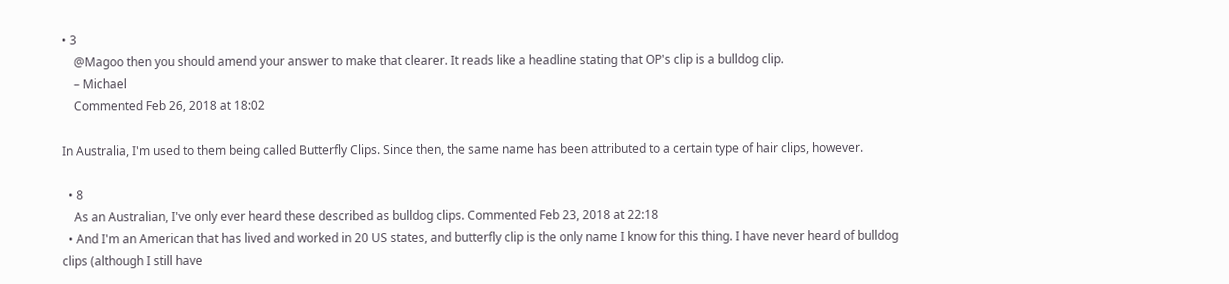• 3
    @Magoo then you should amend your answer to make that clearer. It reads like a headline stating that OP's clip is a bulldog clip.
    – Michael
    Commented Feb 26, 2018 at 18:02

In Australia, I'm used to them being called Butterfly Clips. Since then, the same name has been attributed to a certain type of hair clips, however.

  • 8
    As an Australian, I've only ever heard these described as bulldog clips. Commented Feb 23, 2018 at 22:18
  • And I'm an American that has lived and worked in 20 US states, and butterfly clip is the only name I know for this thing. I have never heard of bulldog clips (although I still have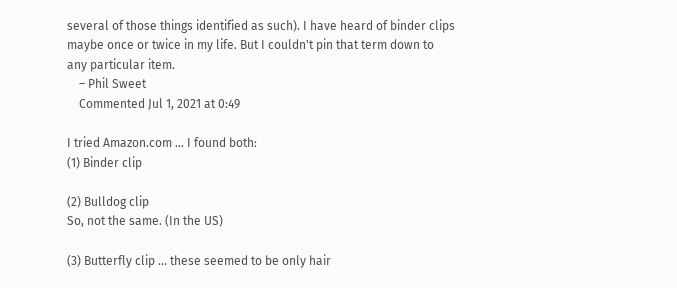several of those things identified as such). I have heard of binder clips maybe once or twice in my life. But I couldn't pin that term down to any particular item.
    – Phil Sweet
    Commented Jul 1, 2021 at 0:49

I tried Amazon.com ... I found both:
(1) Binder clip

(2) Bulldog clip
So, not the same. (In the US)

(3) Butterfly clip ... these seemed to be only hair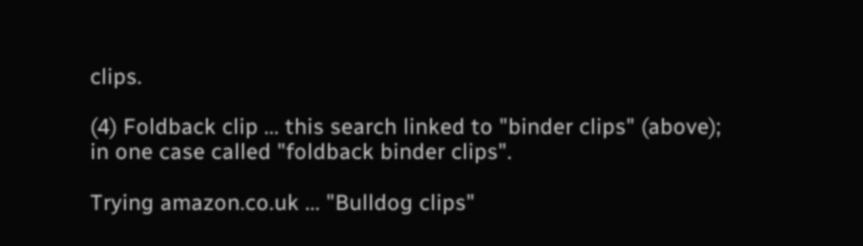clips.

(4) Foldback clip ... this search linked to "binder clips" (above); in one case called "foldback binder clips".

Trying amazon.co.uk ... "Bulldog clips"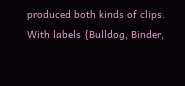produced both kinds of clips. With labels {Bulldog, Binder,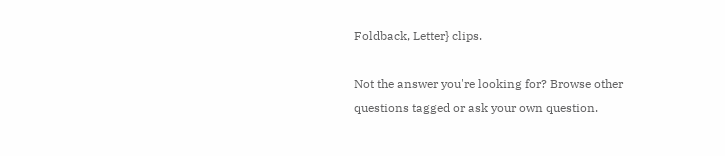Foldback, Letter} clips.

Not the answer you're looking for? Browse other questions tagged or ask your own question.